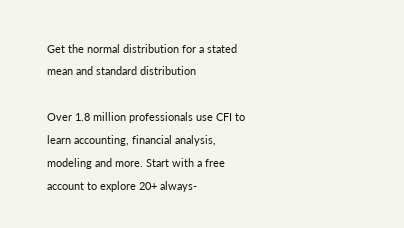Get the normal distribution for a stated mean and standard distribution

Over 1.8 million professionals use CFI to learn accounting, financial analysis, modeling and more. Start with a free account to explore 20+ always-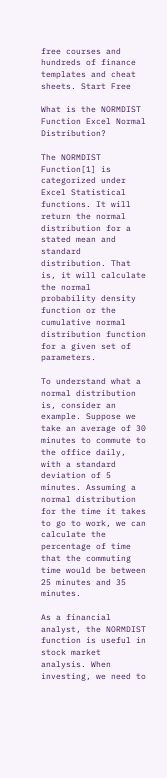free courses and hundreds of finance templates and cheat sheets. Start Free

What is the NORMDIST Function Excel Normal Distribution?

The NORMDIST Function[1] is categorized under Excel Statistical functions. It will return the normal distribution for a stated mean and standard distribution. That is, it will calculate the normal probability density function or the cumulative normal distribution function for a given set of parameters.

To understand what a normal distribution is, consider an example. Suppose we take an average of 30 minutes to commute to the office daily, with a standard deviation of 5 minutes. Assuming a normal distribution for the time it takes to go to work, we can calculate the percentage of time that the commuting time would be between 25 minutes and 35 minutes.

As a financial analyst, the NORMDIST function is useful in stock market analysis. When investing, we need to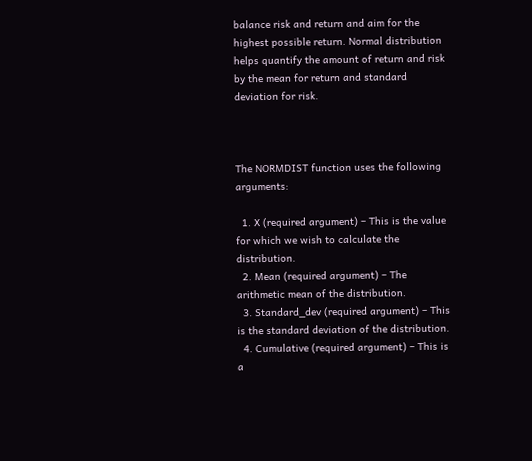balance risk and return and aim for the highest possible return. Normal distribution helps quantify the amount of return and risk by the mean for return and standard deviation for risk.



The NORMDIST function uses the following arguments:

  1. X (required argument) – This is the value for which we wish to calculate the distribution.
  2. Mean (required argument) – The arithmetic mean of the distribution.
  3. Standard_dev (required argument) – This is the standard deviation of the distribution.
  4. Cumulative (required argument) – This is a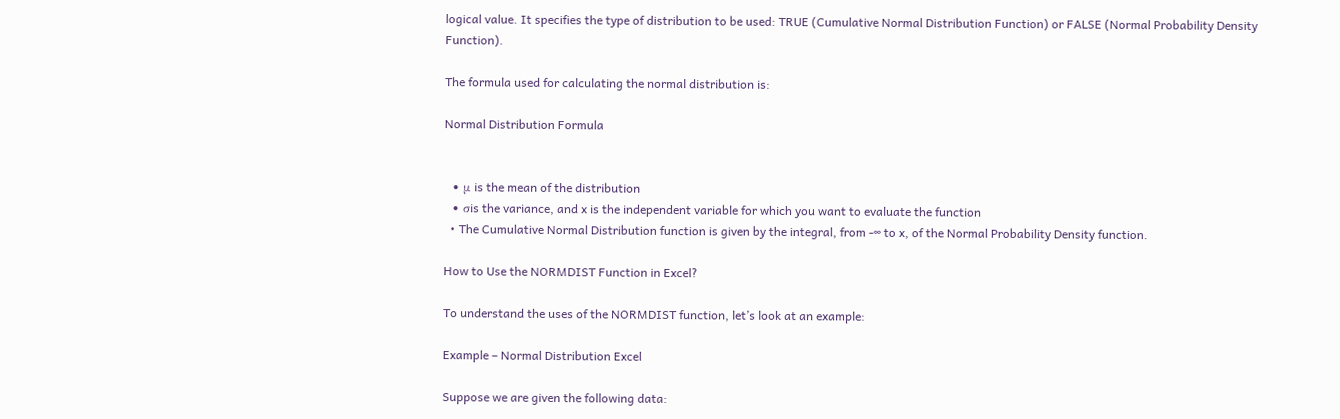logical value. It specifies the type of distribution to be used: TRUE (Cumulative Normal Distribution Function) or FALSE (Normal Probability Density Function).

The formula used for calculating the normal distribution is:

Normal Distribution Formula


  • μ is the mean of the distribution
  • σis the variance, and x is the independent variable for which you want to evaluate the function
  • The Cumulative Normal Distribution function is given by the integral, from -∞ to x, of the Normal Probability Density function.

How to Use the NORMDIST Function in Excel?

To understand the uses of the NORMDIST function, let’s look at an example:

Example – Normal Distribution Excel

Suppose we are given the following data: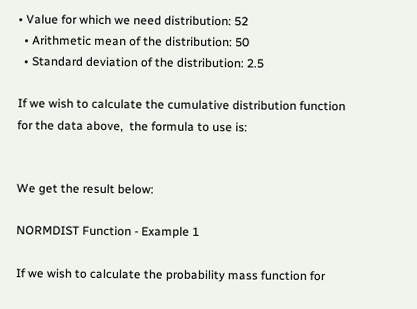• Value for which we need distribution: 52
  • Arithmetic mean of the distribution: 50
  • Standard deviation of the distribution: 2.5

If we wish to calculate the cumulative distribution function for the data above,  the formula to use is:


We get the result below:

NORMDIST Function - Example 1

If we wish to calculate the probability mass function for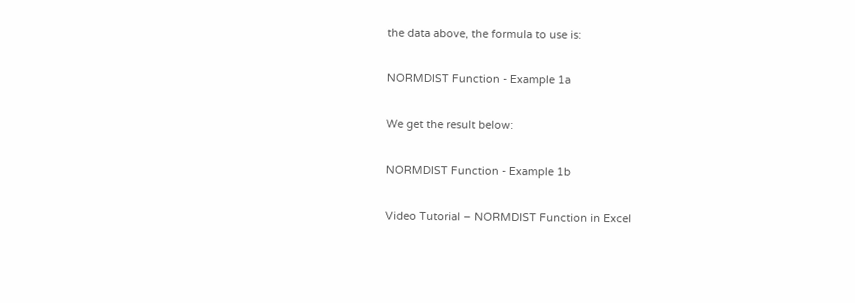the data above, the formula to use is:

NORMDIST Function - Example 1a

We get the result below:

NORMDIST Function - Example 1b

Video Tutorial – NORMDIST Function in Excel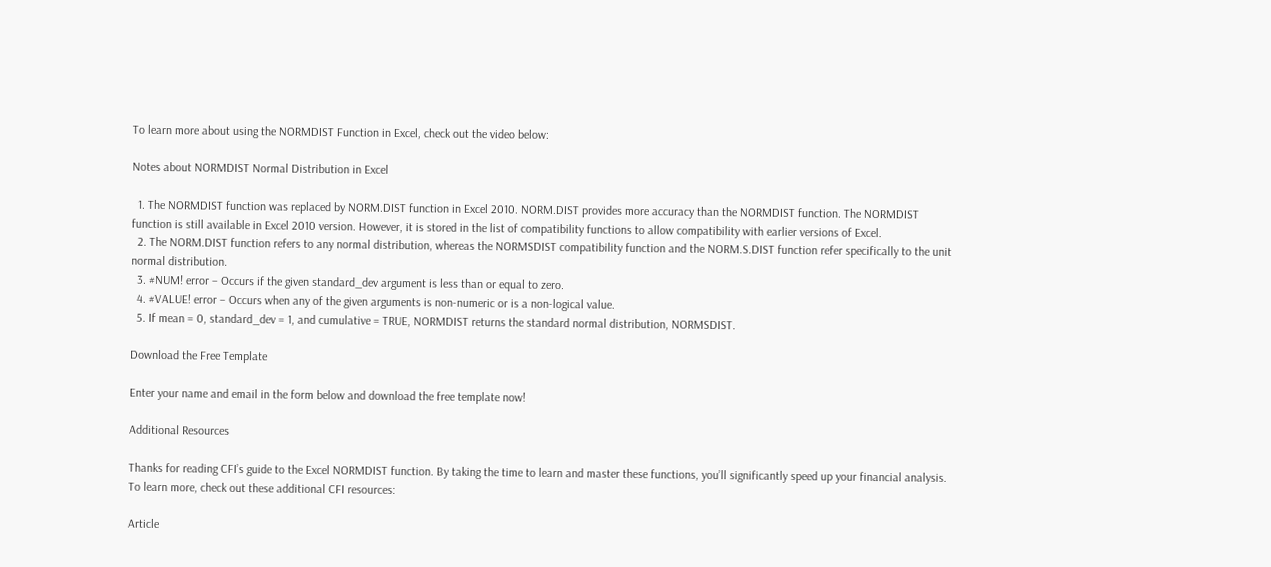To learn more about using the NORMDIST Function in Excel, check out the video below:

Notes about NORMDIST Normal Distribution in Excel

  1. The NORMDIST function was replaced by NORM.DIST function in Excel 2010. NORM.DIST provides more accuracy than the NORMDIST function. The NORMDIST function is still available in Excel 2010 version. However, it is stored in the list of compatibility functions to allow compatibility with earlier versions of Excel.
  2. The NORM.DIST function refers to any normal distribution, whereas the NORMSDIST compatibility function and the NORM.S.DIST function refer specifically to the unit normal distribution.
  3. #NUM! error – Occurs if the given standard_dev argument is less than or equal to zero.
  4. #VALUE! error – Occurs when any of the given arguments is non-numeric or is a non-logical value.
  5. If mean = 0, standard_dev = 1, and cumulative = TRUE, NORMDIST returns the standard normal distribution, NORMSDIST.

Download the Free Template

Enter your name and email in the form below and download the free template now!

Additional Resources

Thanks for reading CFI’s guide to the Excel NORMDIST function. By taking the time to learn and master these functions, you’ll significantly speed up your financial analysis. To learn more, check out these additional CFI resources:

Article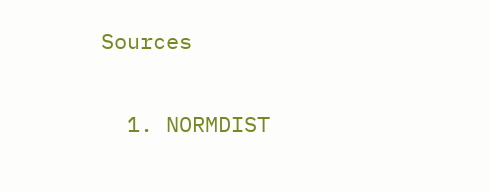Sources

  1. NORMDIST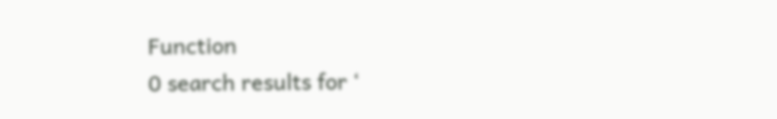Function
0 search results for ‘